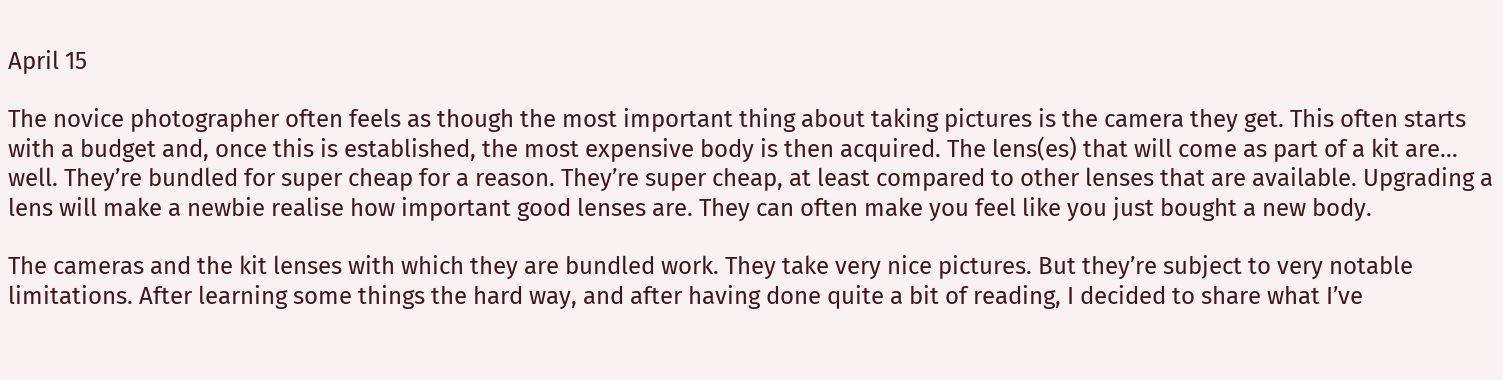April 15

The novice photographer often feels as though the most important thing about taking pictures is the camera they get. This often starts with a budget and, once this is established, the most expensive body is then acquired. The lens(es) that will come as part of a kit are… well. They’re bundled for super cheap for a reason. They’re super cheap, at least compared to other lenses that are available. Upgrading a lens will make a newbie realise how important good lenses are. They can often make you feel like you just bought a new body.

The cameras and the kit lenses with which they are bundled work. They take very nice pictures. But they’re subject to very notable limitations. After learning some things the hard way, and after having done quite a bit of reading, I decided to share what I’ve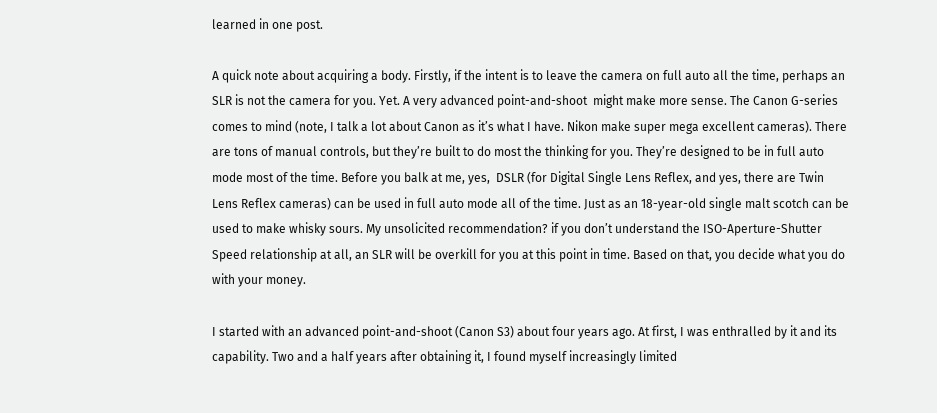learned in one post.

A quick note about acquiring a body. Firstly, if the intent is to leave the camera on full auto all the time, perhaps an SLR is not the camera for you. Yet. A very advanced point-and-shoot  might make more sense. The Canon G-series comes to mind (note, I talk a lot about Canon as it’s what I have. Nikon make super mega excellent cameras). There are tons of manual controls, but they’re built to do most the thinking for you. They’re designed to be in full auto mode most of the time. Before you balk at me, yes,  DSLR (for Digital Single Lens Reflex, and yes, there are Twin Lens Reflex cameras) can be used in full auto mode all of the time. Just as an 18-year-old single malt scotch can be used to make whisky sours. My unsolicited recommendation? if you don’t understand the ISO-Aperture-Shutter Speed relationship at all, an SLR will be overkill for you at this point in time. Based on that, you decide what you do with your money.

I started with an advanced point-and-shoot (Canon S3) about four years ago. At first, I was enthralled by it and its capability. Two and a half years after obtaining it, I found myself increasingly limited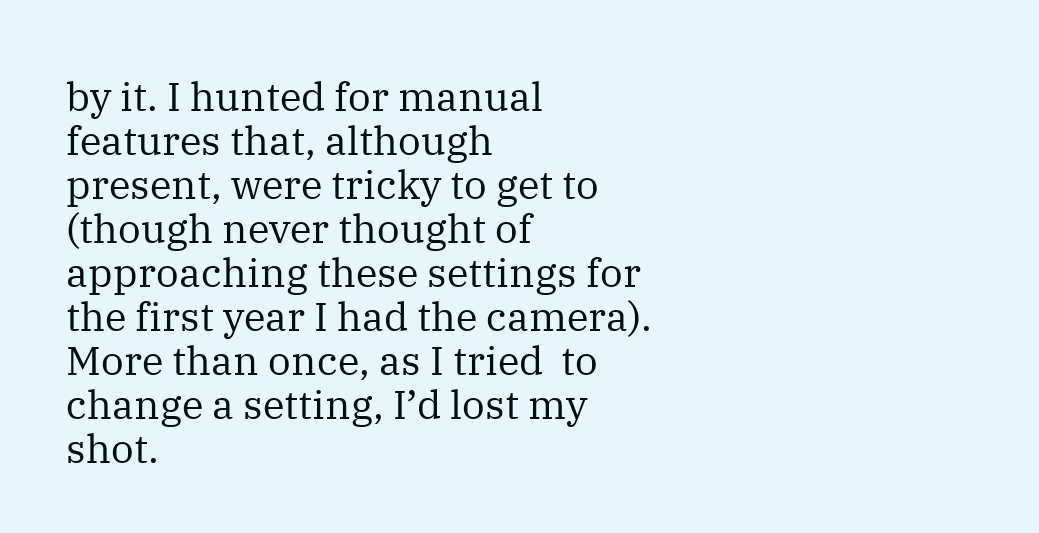by it. I hunted for manual features that, although present, were tricky to get to (though never thought of approaching these settings for the first year I had the camera). More than once, as I tried  to change a setting, I’d lost my shot.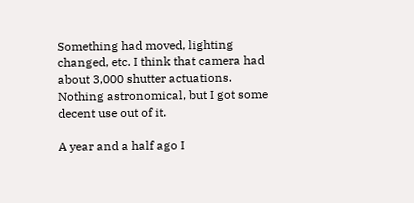Something had moved, lighting changed, etc. I think that camera had about 3,000 shutter actuations. Nothing astronomical, but I got some decent use out of it.

A year and a half ago I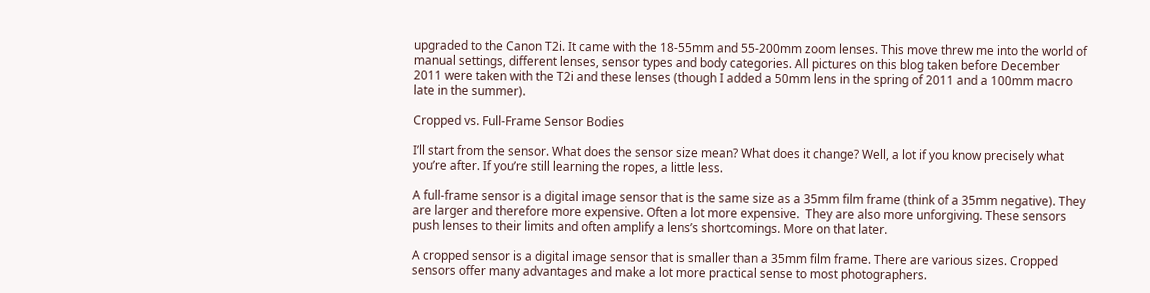upgraded to the Canon T2i. It came with the 18-55mm and 55-200mm zoom lenses. This move threw me into the world of manual settings, different lenses, sensor types and body categories. All pictures on this blog taken before December 2011 were taken with the T2i and these lenses (though I added a 50mm lens in the spring of 2011 and a 100mm macro late in the summer).

Cropped vs. Full-Frame Sensor Bodies

I’ll start from the sensor. What does the sensor size mean? What does it change? Well, a lot if you know precisely what you’re after. If you’re still learning the ropes, a little less.

A full-frame sensor is a digital image sensor that is the same size as a 35mm film frame (think of a 35mm negative). They are larger and therefore more expensive. Often a lot more expensive.  They are also more unforgiving. These sensors push lenses to their limits and often amplify a lens’s shortcomings. More on that later.

A cropped sensor is a digital image sensor that is smaller than a 35mm film frame. There are various sizes. Cropped sensors offer many advantages and make a lot more practical sense to most photographers.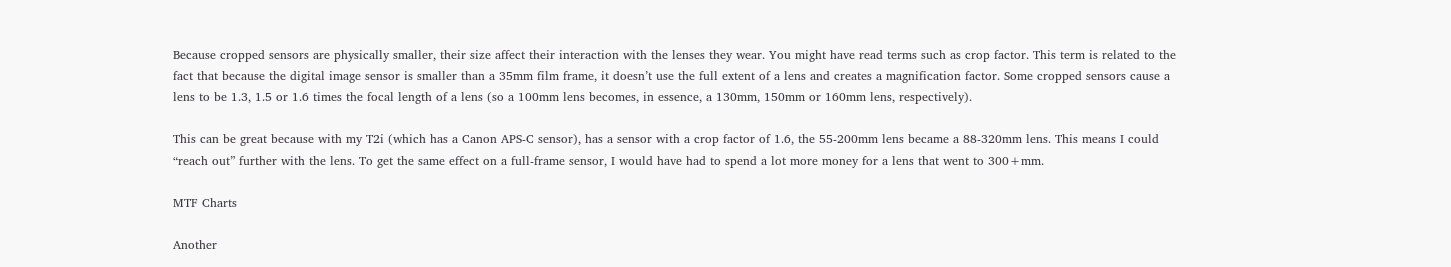Because cropped sensors are physically smaller, their size affect their interaction with the lenses they wear. You might have read terms such as crop factor. This term is related to the fact that because the digital image sensor is smaller than a 35mm film frame, it doesn’t use the full extent of a lens and creates a magnification factor. Some cropped sensors cause a lens to be 1.3, 1.5 or 1.6 times the focal length of a lens (so a 100mm lens becomes, in essence, a 130mm, 150mm or 160mm lens, respectively).

This can be great because with my T2i (which has a Canon APS-C sensor), has a sensor with a crop factor of 1.6, the 55-200mm lens became a 88-320mm lens. This means I could “reach out” further with the lens. To get the same effect on a full-frame sensor, I would have had to spend a lot more money for a lens that went to 300+mm.

MTF Charts

Another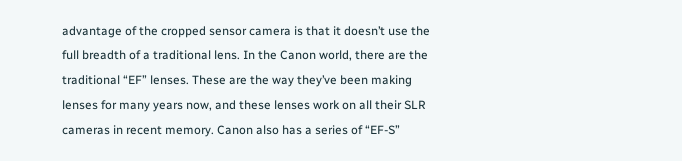advantage of the cropped sensor camera is that it doesn’t use the full breadth of a traditional lens. In the Canon world, there are the traditional “EF” lenses. These are the way they’ve been making lenses for many years now, and these lenses work on all their SLR cameras in recent memory. Canon also has a series of “EF-S”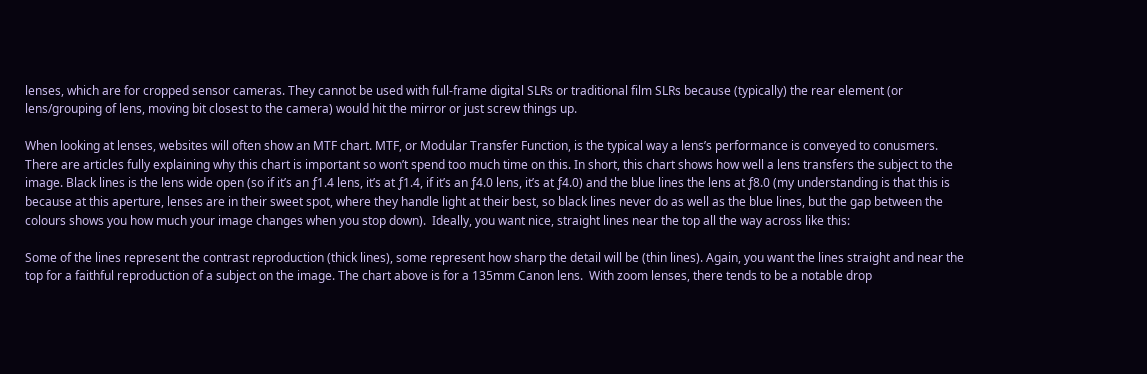lenses, which are for cropped sensor cameras. They cannot be used with full-frame digital SLRs or traditional film SLRs because (typically) the rear element (or lens/grouping of lens, moving bit closest to the camera) would hit the mirror or just screw things up.

When looking at lenses, websites will often show an MTF chart. MTF, or Modular Transfer Function, is the typical way a lens’s performance is conveyed to conusmers. There are articles fully explaining why this chart is important so won’t spend too much time on this. In short, this chart shows how well a lens transfers the subject to the image. Black lines is the lens wide open (so if it’s an ƒ1.4 lens, it’s at ƒ1.4, if it’s an ƒ4.0 lens, it’s at ƒ4.0) and the blue lines the lens at ƒ8.0 (my understanding is that this is because at this aperture, lenses are in their sweet spot, where they handle light at their best, so black lines never do as well as the blue lines, but the gap between the colours shows you how much your image changes when you stop down).  Ideally, you want nice, straight lines near the top all the way across like this:

Some of the lines represent the contrast reproduction (thick lines), some represent how sharp the detail will be (thin lines). Again, you want the lines straight and near the top for a faithful reproduction of a subject on the image. The chart above is for a 135mm Canon lens.  With zoom lenses, there tends to be a notable drop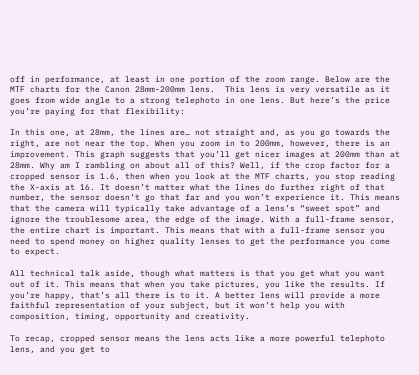off in performance, at least in one portion of the zoom range. Below are the MTF charts for the Canon 28mm-200mm lens.  This lens is very versatile as it goes from wide angle to a strong telephoto in one lens. But here’s the price you’re paying for that flexibility:

In this one, at 28mm, the lines are… not straight and, as you go towards the right, are not near the top. When you zoom in to 200mm, however, there is an improvement. This graph suggests that you’ll get nicer images at 200mm than at 28mm. Why am I rambling on about all of this? Well, if the crop factor for a cropped sensor is 1.6, then when you look at the MTF charts, you stop reading the X-axis at 16. It doesn’t matter what the lines do further right of that number, the sensor doesn’t go that far and you won’t experience it. This means that the camera will typically take advantage of a lens’s “sweet spot” and ignore the troublesome area, the edge of the image. With a full-frame sensor, the entire chart is important. This means that with a full-frame sensor you need to spend money on higher quality lenses to get the performance you come to expect.

All technical talk aside, though what matters is that you get what you want out of it. This means that when you take pictures, you like the results. If you’re happy, that’s all there is to it. A better lens will provide a more faithful representation of your subject, but it won’t help you with composition, timing, opportunity and creativity.

To recap, cropped sensor means the lens acts like a more powerful telephoto lens, and you get to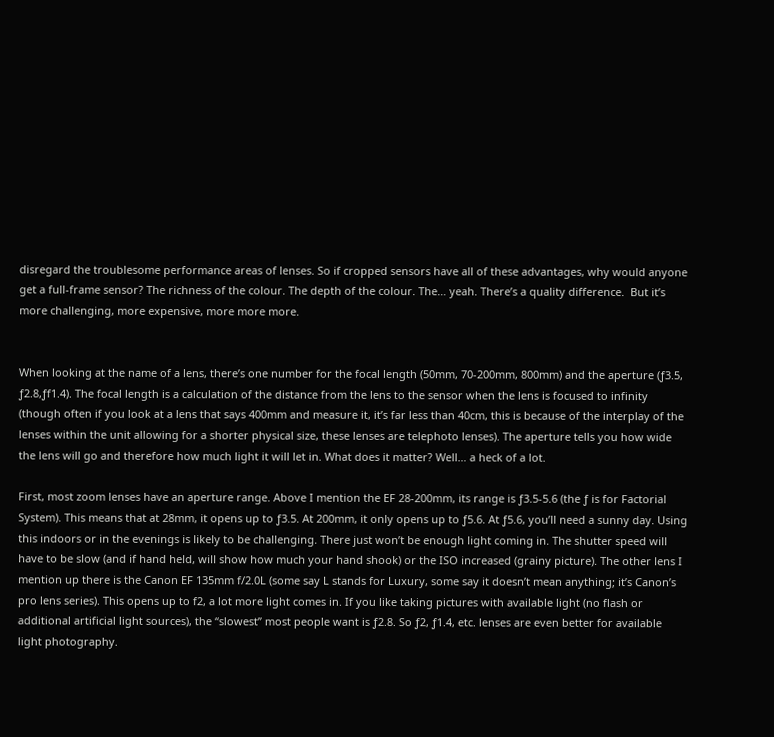disregard the troublesome performance areas of lenses. So if cropped sensors have all of these advantages, why would anyone get a full-frame sensor? The richness of the colour. The depth of the colour. The… yeah. There’s a quality difference.  But it’s more challenging, more expensive, more more more.


When looking at the name of a lens, there’s one number for the focal length (50mm, 70-200mm, 800mm) and the aperture (ƒ3.5, ƒ2.8,ƒf1.4). The focal length is a calculation of the distance from the lens to the sensor when the lens is focused to infinity (though often if you look at a lens that says 400mm and measure it, it’s far less than 40cm, this is because of the interplay of the lenses within the unit allowing for a shorter physical size, these lenses are telephoto lenses). The aperture tells you how wide the lens will go and therefore how much light it will let in. What does it matter? Well… a heck of a lot.

First, most zoom lenses have an aperture range. Above I mention the EF 28-200mm, its range is ƒ3.5-5.6 (the ƒ is for Factorial System). This means that at 28mm, it opens up to ƒ3.5. At 200mm, it only opens up to ƒ5.6. At ƒ5.6, you’ll need a sunny day. Using this indoors or in the evenings is likely to be challenging. There just won’t be enough light coming in. The shutter speed will have to be slow (and if hand held, will show how much your hand shook) or the ISO increased (grainy picture). The other lens I mention up there is the Canon EF 135mm f/2.0L (some say L stands for Luxury, some say it doesn’t mean anything; it’s Canon’s pro lens series). This opens up to f2, a lot more light comes in. If you like taking pictures with available light (no flash or additional artificial light sources), the “slowest” most people want is ƒ2.8. So ƒ2, ƒ1.4, etc. lenses are even better for available light photography.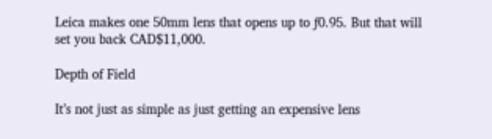Leica makes one 50mm lens that opens up to ƒ0.95. But that will set you back CAD$11,000.

Depth of Field

It’s not just as simple as just getting an expensive lens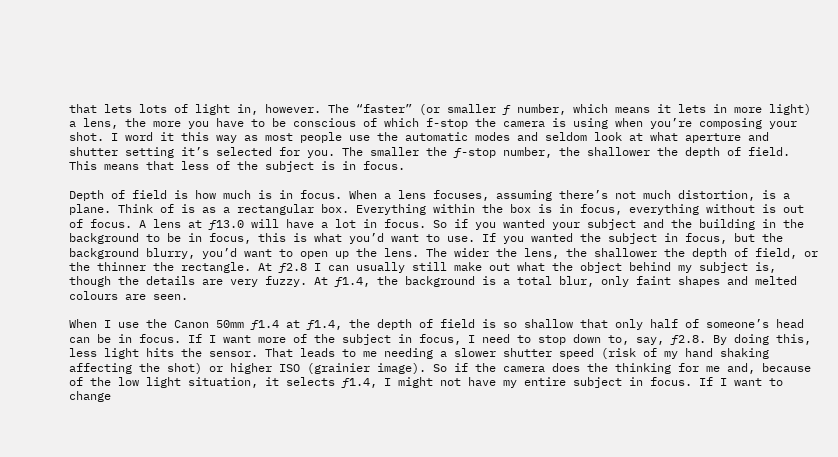that lets lots of light in, however. The “faster” (or smaller ƒ number, which means it lets in more light) a lens, the more you have to be conscious of which f-stop the camera is using when you’re composing your shot. I word it this way as most people use the automatic modes and seldom look at what aperture and shutter setting it’s selected for you. The smaller the ƒ-stop number, the shallower the depth of field. This means that less of the subject is in focus.

Depth of field is how much is in focus. When a lens focuses, assuming there’s not much distortion, is a plane. Think of is as a rectangular box. Everything within the box is in focus, everything without is out of focus. A lens at ƒ13.0 will have a lot in focus. So if you wanted your subject and the building in the background to be in focus, this is what you’d want to use. If you wanted the subject in focus, but the background blurry, you’d want to open up the lens. The wider the lens, the shallower the depth of field, or the thinner the rectangle. At ƒ2.8 I can usually still make out what the object behind my subject is, though the details are very fuzzy. At ƒ1.4, the background is a total blur, only faint shapes and melted colours are seen.

When I use the Canon 50mm ƒ1.4 at ƒ1.4, the depth of field is so shallow that only half of someone’s head can be in focus. If I want more of the subject in focus, I need to stop down to, say, ƒ2.8. By doing this, less light hits the sensor. That leads to me needing a slower shutter speed (risk of my hand shaking affecting the shot) or higher ISO (grainier image). So if the camera does the thinking for me and, because of the low light situation, it selects ƒ1.4, I might not have my entire subject in focus. If I want to change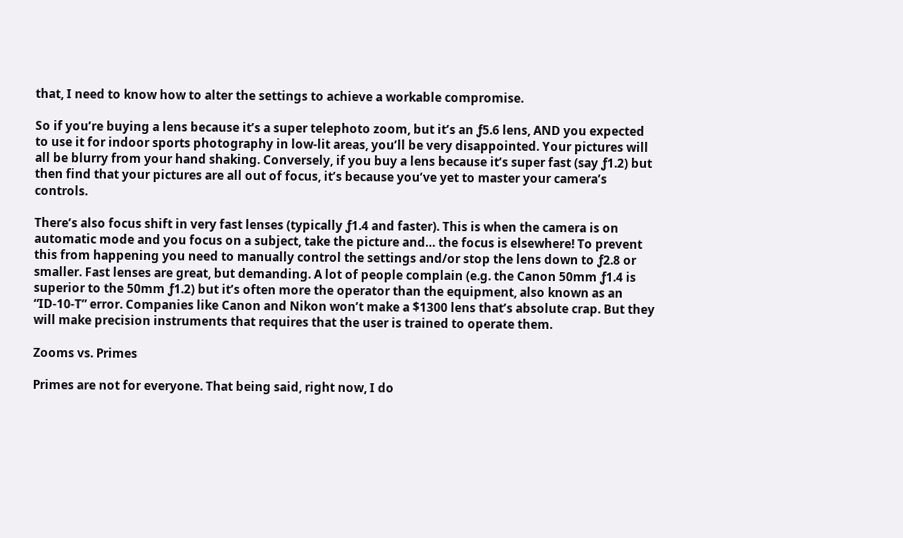that, I need to know how to alter the settings to achieve a workable compromise.

So if you’re buying a lens because it’s a super telephoto zoom, but it’s an ƒ5.6 lens, AND you expected to use it for indoor sports photography in low-lit areas, you’ll be very disappointed. Your pictures will all be blurry from your hand shaking. Conversely, if you buy a lens because it’s super fast (say ƒ1.2) but then find that your pictures are all out of focus, it’s because you’ve yet to master your camera’s controls.

There’s also focus shift in very fast lenses (typically ƒ1.4 and faster). This is when the camera is on automatic mode and you focus on a subject, take the picture and… the focus is elsewhere! To prevent this from happening you need to manually control the settings and/or stop the lens down to ƒ2.8 or smaller. Fast lenses are great, but demanding. A lot of people complain (e.g. the Canon 50mm ƒ1.4 is superior to the 50mm ƒ1.2) but it’s often more the operator than the equipment, also known as an “ID-10-T” error. Companies like Canon and Nikon won’t make a $1300 lens that’s absolute crap. But they will make precision instruments that requires that the user is trained to operate them.

Zooms vs. Primes

Primes are not for everyone. That being said, right now, I do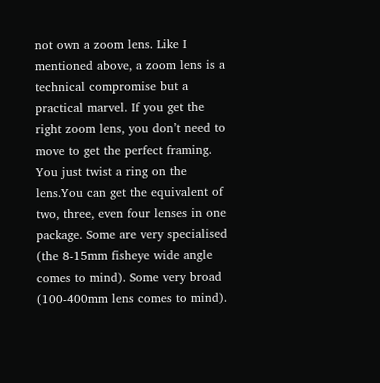not own a zoom lens. Like I mentioned above, a zoom lens is a technical compromise but a practical marvel. If you get the right zoom lens, you don’t need to move to get the perfect framing. You just twist a ring on the lens.You can get the equivalent of two, three, even four lenses in one package. Some are very specialised (the 8-15mm fisheye wide angle comes to mind). Some very broad (100-400mm lens comes to mind).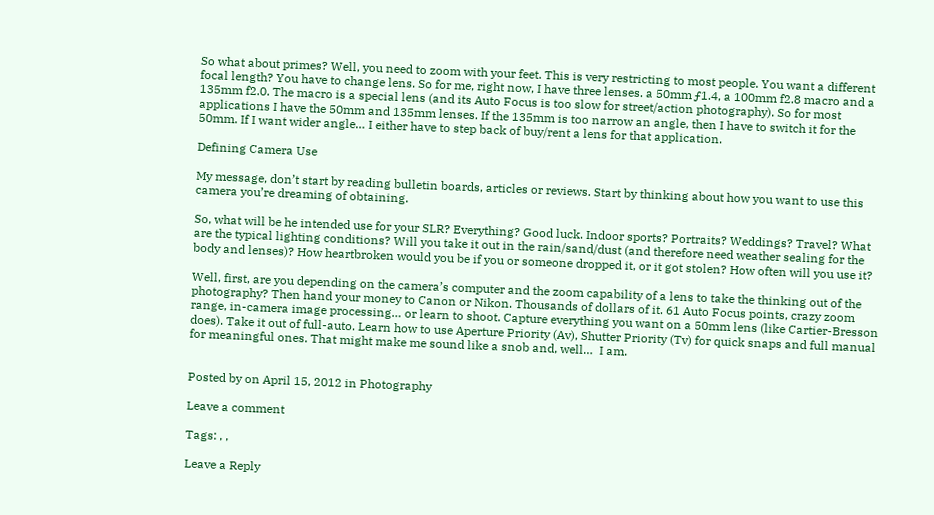So what about primes? Well, you need to zoom with your feet. This is very restricting to most people. You want a different focal length? You have to change lens. So for me, right now, I have three lenses. a 50mm ƒ1.4, a 100mm f2.8 macro and a 135mm f2.0. The macro is a special lens (and its Auto Focus is too slow for street/action photography). So for most applications I have the 50mm and 135mm lenses. If the 135mm is too narrow an angle, then I have to switch it for the 50mm. If I want wider angle… I either have to step back of buy/rent a lens for that application.

Defining Camera Use

My message, don’t start by reading bulletin boards, articles or reviews. Start by thinking about how you want to use this camera you’re dreaming of obtaining.

So, what will be he intended use for your SLR? Everything? Good luck. Indoor sports? Portraits? Weddings? Travel? What are the typical lighting conditions? Will you take it out in the rain/sand/dust (and therefore need weather sealing for the body and lenses)? How heartbroken would you be if you or someone dropped it, or it got stolen? How often will you use it?

Well, first, are you depending on the camera’s computer and the zoom capability of a lens to take the thinking out of the photography? Then hand your money to Canon or Nikon. Thousands of dollars of it. 61 Auto Focus points, crazy zoom range, in-camera image processing… or learn to shoot. Capture everything you want on a 50mm lens (like Cartier-Bresson does). Take it out of full-auto. Learn how to use Aperture Priority (Av), Shutter Priority (Tv) for quick snaps and full manual for meaningful ones. That might make me sound like a snob and, well…  I am.


Posted by on April 15, 2012 in Photography

Leave a comment

Tags: , ,

Leave a Reply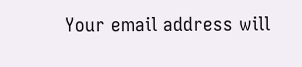Your email address will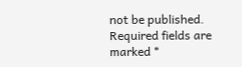not be published. Required fields are marked *